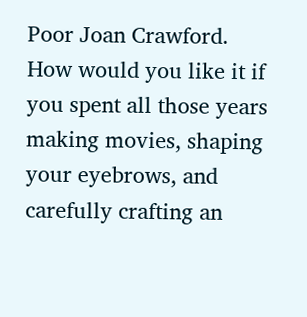Poor Joan Crawford.  How would you like it if you spent all those years making movies, shaping your eyebrows, and carefully crafting an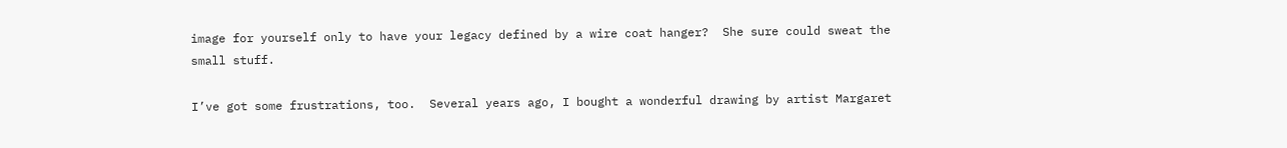image for yourself only to have your legacy defined by a wire coat hanger?  She sure could sweat the small stuff.

I’ve got some frustrations, too.  Several years ago, I bought a wonderful drawing by artist Margaret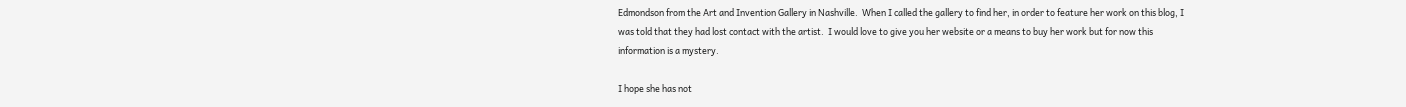Edmondson from the Art and Invention Gallery in Nashville.  When I called the gallery to find her, in order to feature her work on this blog, I was told that they had lost contact with the artist.  I would love to give you her website or a means to buy her work but for now this information is a mystery.

I hope she has not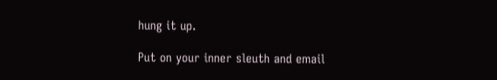hung it up.

Put on your inner sleuth and email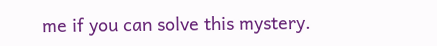me if you can solve this mystery.